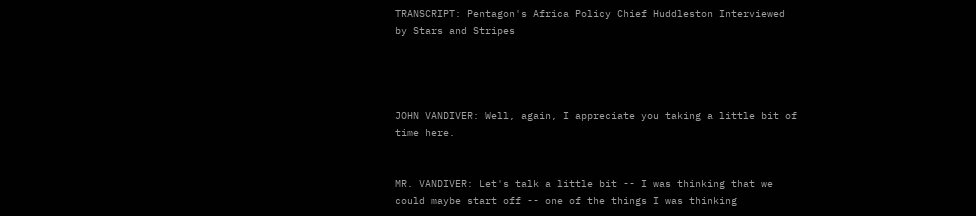TRANSCRIPT: Pentagon's Africa Policy Chief Huddleston Interviewed by Stars and Stripes




JOHN VANDIVER: Well, again, I appreciate you taking a little bit of time here.


MR. VANDIVER: Let's talk a little bit -- I was thinking that we could maybe start off -- one of the things I was thinking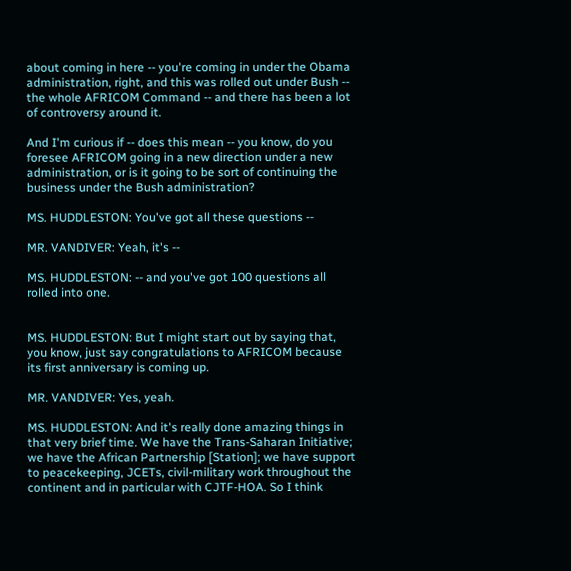about coming in here -- you're coming in under the Obama administration, right, and this was rolled out under Bush -- the whole AFRICOM Command -- and there has been a lot of controversy around it.

And I'm curious if -- does this mean -- you know, do you foresee AFRICOM going in a new direction under a new administration, or is it going to be sort of continuing the business under the Bush administration?

MS. HUDDLESTON: You've got all these questions --

MR. VANDIVER: Yeah, it's --

MS. HUDDLESTON: -- and you've got 100 questions all rolled into one.


MS. HUDDLESTON: But I might start out by saying that, you know, just say congratulations to AFRICOM because its first anniversary is coming up.

MR. VANDIVER: Yes, yeah.

MS. HUDDLESTON: And it's really done amazing things in that very brief time. We have the Trans-Saharan Initiative; we have the African Partnership [Station]; we have support to peacekeeping, JCETs, civil-military work throughout the continent and in particular with CJTF-HOA. So I think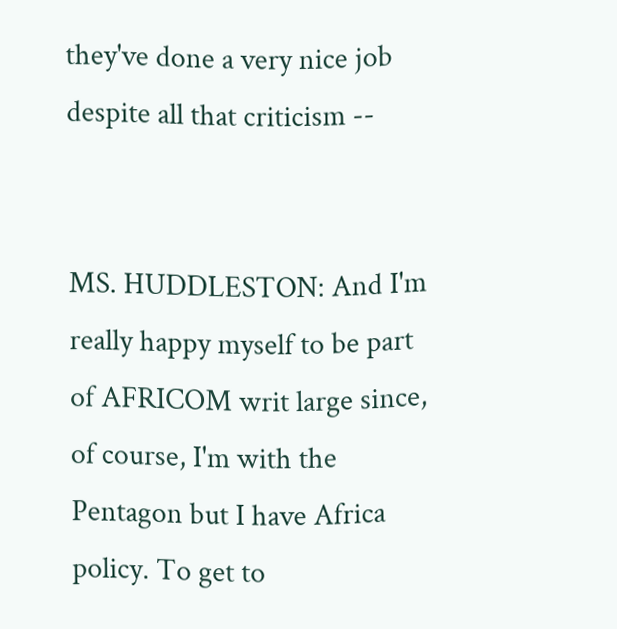they've done a very nice job despite all that criticism --


MS. HUDDLESTON: And I'm really happy myself to be part of AFRICOM writ large since, of course, I'm with the Pentagon but I have Africa policy. To get to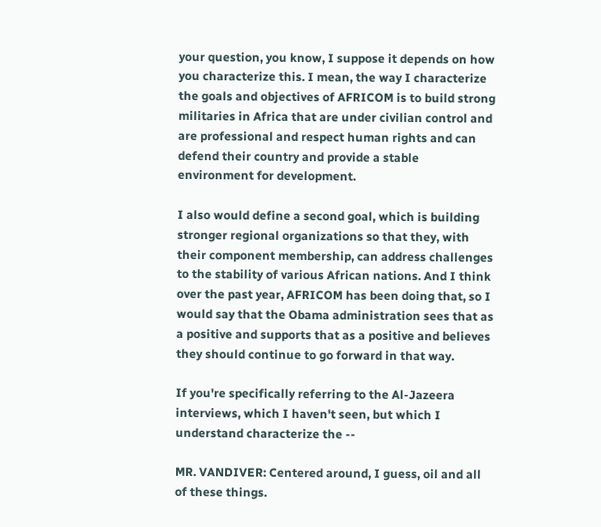your question, you know, I suppose it depends on how you characterize this. I mean, the way I characterize the goals and objectives of AFRICOM is to build strong militaries in Africa that are under civilian control and are professional and respect human rights and can defend their country and provide a stable environment for development.

I also would define a second goal, which is building stronger regional organizations so that they, with their component membership, can address challenges to the stability of various African nations. And I think over the past year, AFRICOM has been doing that, so I would say that the Obama administration sees that as a positive and supports that as a positive and believes they should continue to go forward in that way.

If you're specifically referring to the Al-Jazeera interviews, which I haven't seen, but which I understand characterize the --

MR. VANDIVER: Centered around, I guess, oil and all of these things.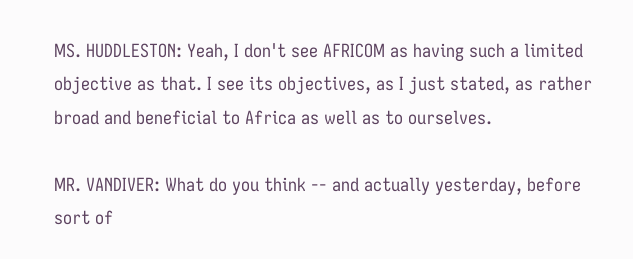MS. HUDDLESTON: Yeah, I don't see AFRICOM as having such a limited objective as that. I see its objectives, as I just stated, as rather broad and beneficial to Africa as well as to ourselves.

MR. VANDIVER: What do you think -- and actually yesterday, before sort of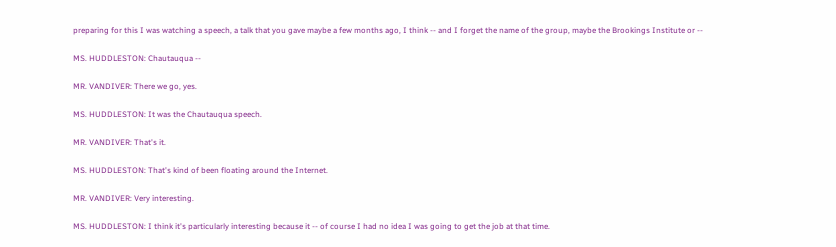preparing for this I was watching a speech, a talk that you gave maybe a few months ago, I think -- and I forget the name of the group, maybe the Brookings Institute or --

MS. HUDDLESTON: Chautauqua --

MR. VANDIVER: There we go, yes.

MS. HUDDLESTON: It was the Chautauqua speech.

MR. VANDIVER: That's it.

MS. HUDDLESTON: That's kind of been floating around the Internet.

MR. VANDIVER: Very interesting.

MS. HUDDLESTON: I think it's particularly interesting because it -- of course I had no idea I was going to get the job at that time.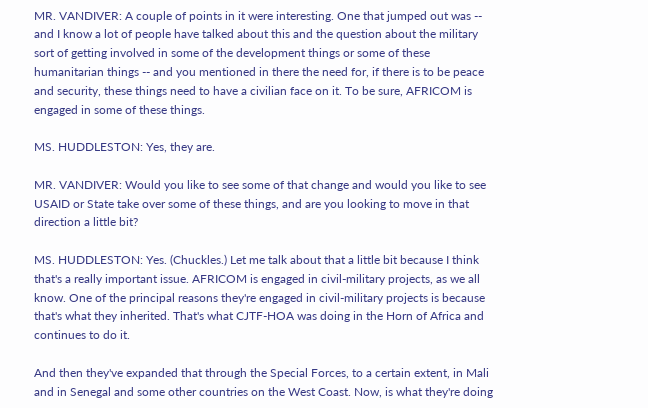MR. VANDIVER: A couple of points in it were interesting. One that jumped out was -- and I know a lot of people have talked about this and the question about the military sort of getting involved in some of the development things or some of these humanitarian things -- and you mentioned in there the need for, if there is to be peace and security, these things need to have a civilian face on it. To be sure, AFRICOM is engaged in some of these things.

MS. HUDDLESTON: Yes, they are.

MR. VANDIVER: Would you like to see some of that change and would you like to see USAID or State take over some of these things, and are you looking to move in that direction a little bit?

MS. HUDDLESTON: Yes. (Chuckles.) Let me talk about that a little bit because I think that's a really important issue. AFRICOM is engaged in civil-military projects, as we all know. One of the principal reasons they're engaged in civil-military projects is because that's what they inherited. That's what CJTF-HOA was doing in the Horn of Africa and continues to do it.

And then they've expanded that through the Special Forces, to a certain extent, in Mali and in Senegal and some other countries on the West Coast. Now, is what they're doing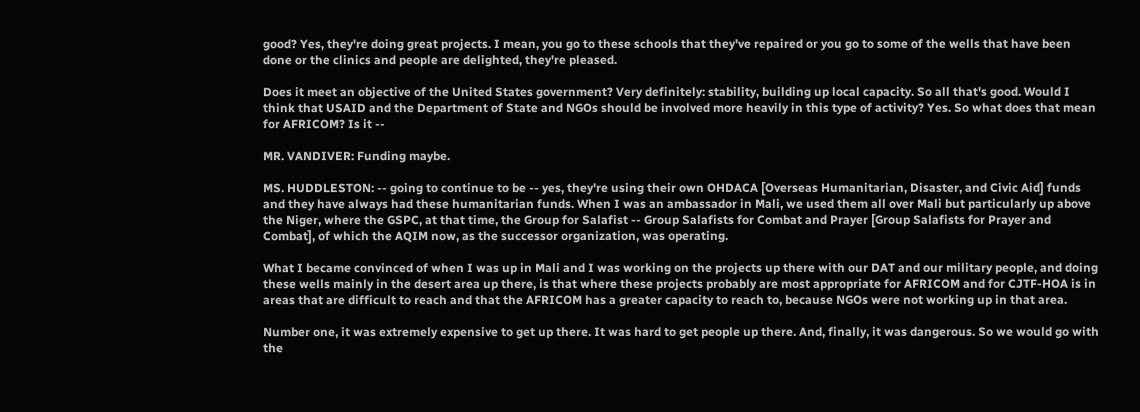good? Yes, they're doing great projects. I mean, you go to these schools that they've repaired or you go to some of the wells that have been done or the clinics and people are delighted, they're pleased.

Does it meet an objective of the United States government? Very definitely: stability, building up local capacity. So all that's good. Would I think that USAID and the Department of State and NGOs should be involved more heavily in this type of activity? Yes. So what does that mean for AFRICOM? Is it --

MR. VANDIVER: Funding maybe.

MS. HUDDLESTON: -- going to continue to be -- yes, they're using their own OHDACA [Overseas Humanitarian, Disaster, and Civic Aid] funds and they have always had these humanitarian funds. When I was an ambassador in Mali, we used them all over Mali but particularly up above the Niger, where the GSPC, at that time, the Group for Salafist -- Group Salafists for Combat and Prayer [Group Salafists for Prayer and Combat], of which the AQIM now, as the successor organization, was operating.

What I became convinced of when I was up in Mali and I was working on the projects up there with our DAT and our military people, and doing these wells mainly in the desert area up there, is that where these projects probably are most appropriate for AFRICOM and for CJTF-HOA is in areas that are difficult to reach and that the AFRICOM has a greater capacity to reach to, because NGOs were not working up in that area.

Number one, it was extremely expensive to get up there. It was hard to get people up there. And, finally, it was dangerous. So we would go with the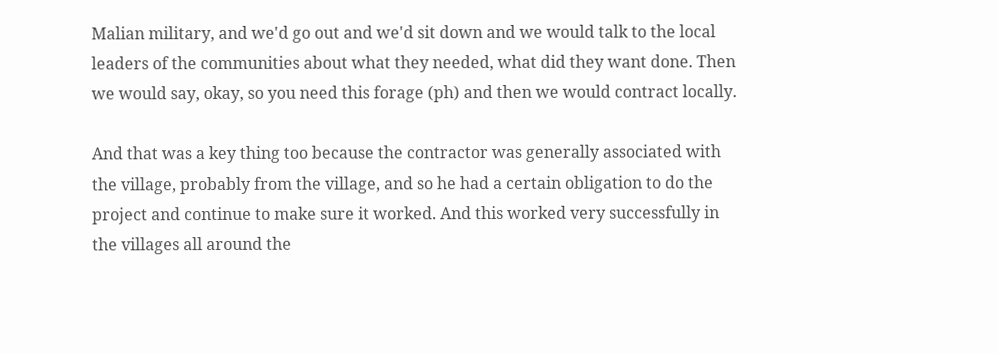Malian military, and we'd go out and we'd sit down and we would talk to the local leaders of the communities about what they needed, what did they want done. Then we would say, okay, so you need this forage (ph) and then we would contract locally.

And that was a key thing too because the contractor was generally associated with the village, probably from the village, and so he had a certain obligation to do the project and continue to make sure it worked. And this worked very successfully in the villages all around the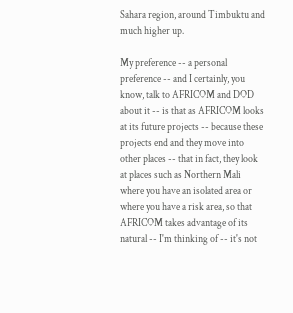Sahara region, around Timbuktu and much higher up.

My preference -- a personal preference -- and I certainly, you know, talk to AFRICOM and DOD about it -- is that as AFRICOM looks at its future projects -- because these projects end and they move into other places -- that in fact, they look at places such as Northern Mali where you have an isolated area or where you have a risk area, so that AFRICOM takes advantage of its natural -- I'm thinking of -- it's not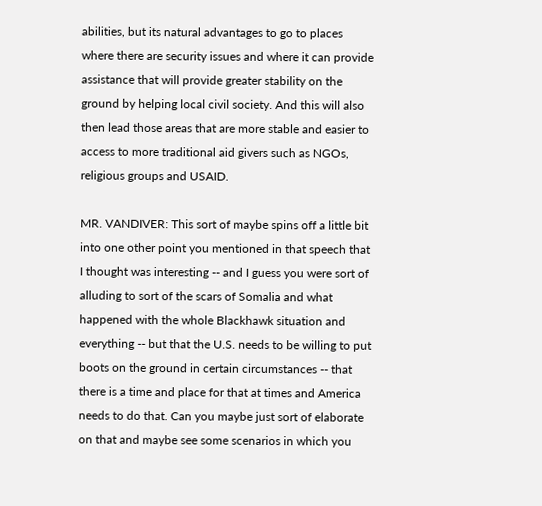abilities, but its natural advantages to go to places where there are security issues and where it can provide assistance that will provide greater stability on the ground by helping local civil society. And this will also then lead those areas that are more stable and easier to access to more traditional aid givers such as NGOs, religious groups and USAID.

MR. VANDIVER: This sort of maybe spins off a little bit into one other point you mentioned in that speech that I thought was interesting -- and I guess you were sort of alluding to sort of the scars of Somalia and what happened with the whole Blackhawk situation and everything -- but that the U.S. needs to be willing to put boots on the ground in certain circumstances -- that there is a time and place for that at times and America needs to do that. Can you maybe just sort of elaborate on that and maybe see some scenarios in which you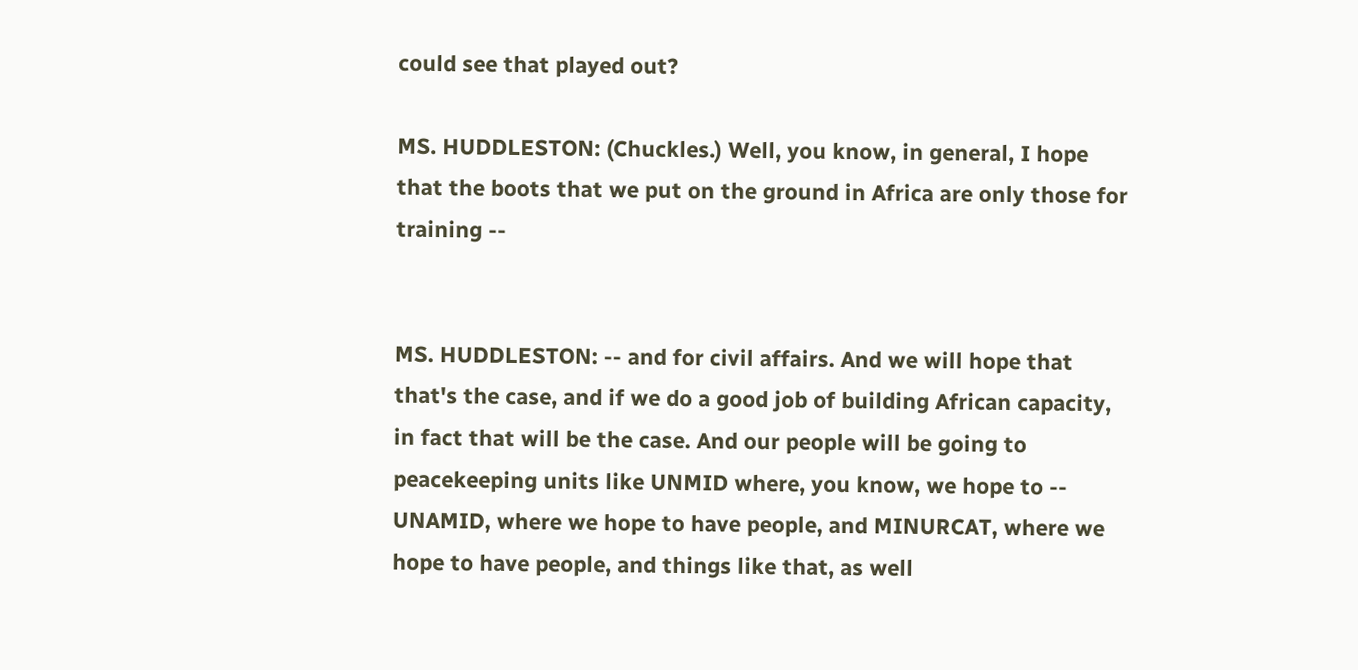could see that played out?

MS. HUDDLESTON: (Chuckles.) Well, you know, in general, I hope that the boots that we put on the ground in Africa are only those for training --


MS. HUDDLESTON: -- and for civil affairs. And we will hope that that's the case, and if we do a good job of building African capacity, in fact that will be the case. And our people will be going to peacekeeping units like UNMID where, you know, we hope to -- UNAMID, where we hope to have people, and MINURCAT, where we hope to have people, and things like that, as well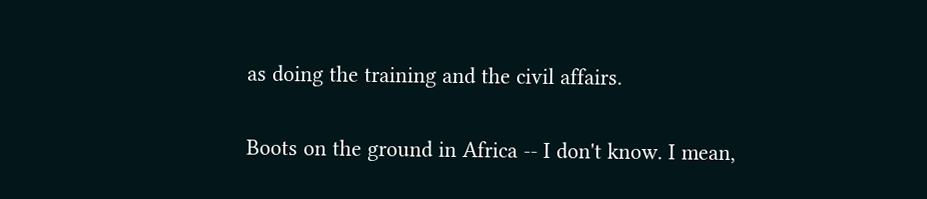as doing the training and the civil affairs.

Boots on the ground in Africa -- I don't know. I mean,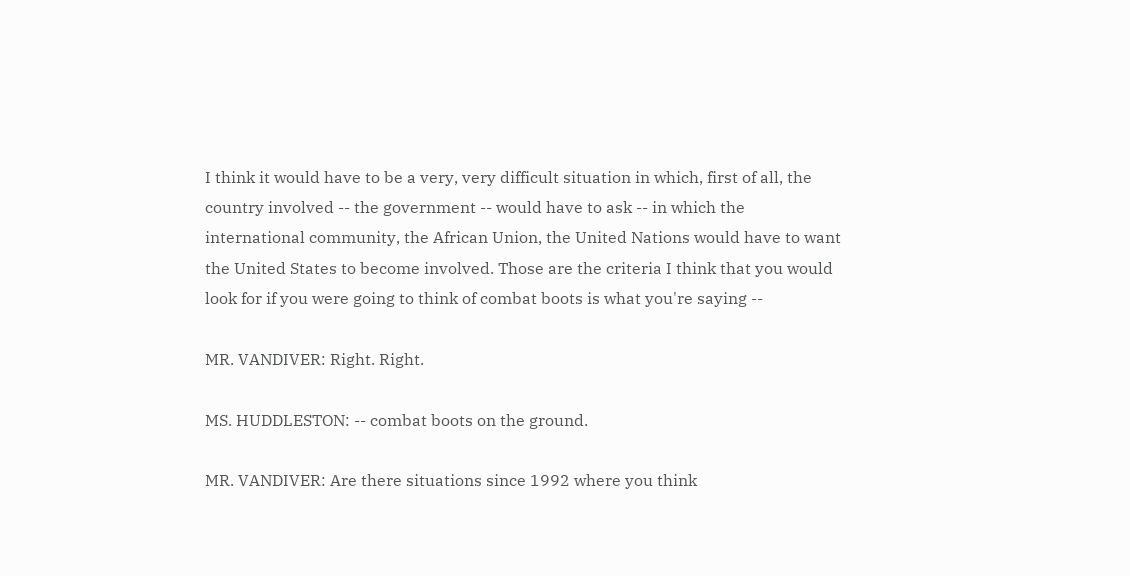I think it would have to be a very, very difficult situation in which, first of all, the country involved -- the government -- would have to ask -- in which the international community, the African Union, the United Nations would have to want the United States to become involved. Those are the criteria I think that you would look for if you were going to think of combat boots is what you're saying --

MR. VANDIVER: Right. Right.

MS. HUDDLESTON: -- combat boots on the ground.

MR. VANDIVER: Are there situations since 1992 where you think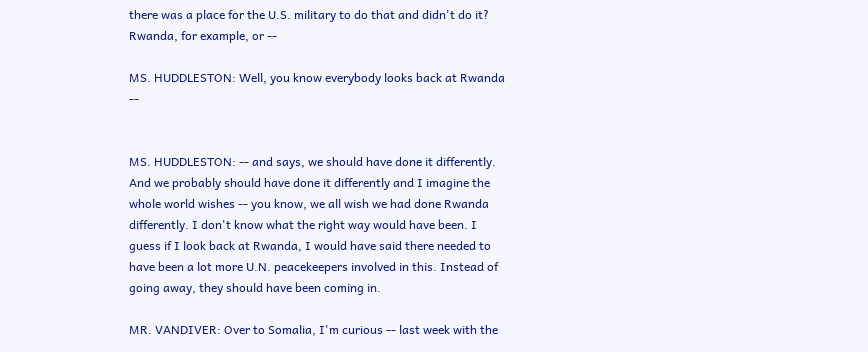there was a place for the U.S. military to do that and didn't do it? Rwanda, for example, or --

MS. HUDDLESTON: Well, you know everybody looks back at Rwanda --


MS. HUDDLESTON: -- and says, we should have done it differently. And we probably should have done it differently and I imagine the whole world wishes -- you know, we all wish we had done Rwanda differently. I don't know what the right way would have been. I guess if I look back at Rwanda, I would have said there needed to have been a lot more U.N. peacekeepers involved in this. Instead of going away, they should have been coming in.

MR. VANDIVER: Over to Somalia, I'm curious -- last week with the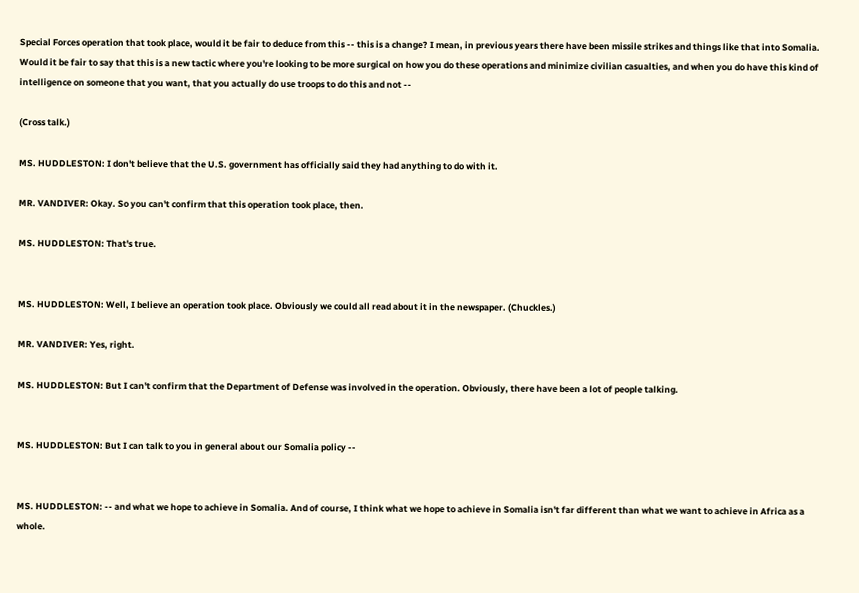Special Forces operation that took place, would it be fair to deduce from this -- this is a change? I mean, in previous years there have been missile strikes and things like that into Somalia. Would it be fair to say that this is a new tactic where you're looking to be more surgical on how you do these operations and minimize civilian casualties, and when you do have this kind of intelligence on someone that you want, that you actually do use troops to do this and not --

(Cross talk.)

MS. HUDDLESTON: I don't believe that the U.S. government has officially said they had anything to do with it.

MR. VANDIVER: Okay. So you can't confirm that this operation took place, then.

MS. HUDDLESTON: That's true.


MS. HUDDLESTON: Well, I believe an operation took place. Obviously we could all read about it in the newspaper. (Chuckles.)

MR. VANDIVER: Yes, right.

MS. HUDDLESTON: But I can't confirm that the Department of Defense was involved in the operation. Obviously, there have been a lot of people talking.


MS. HUDDLESTON: But I can talk to you in general about our Somalia policy --


MS. HUDDLESTON: -- and what we hope to achieve in Somalia. And of course, I think what we hope to achieve in Somalia isn't far different than what we want to achieve in Africa as a whole.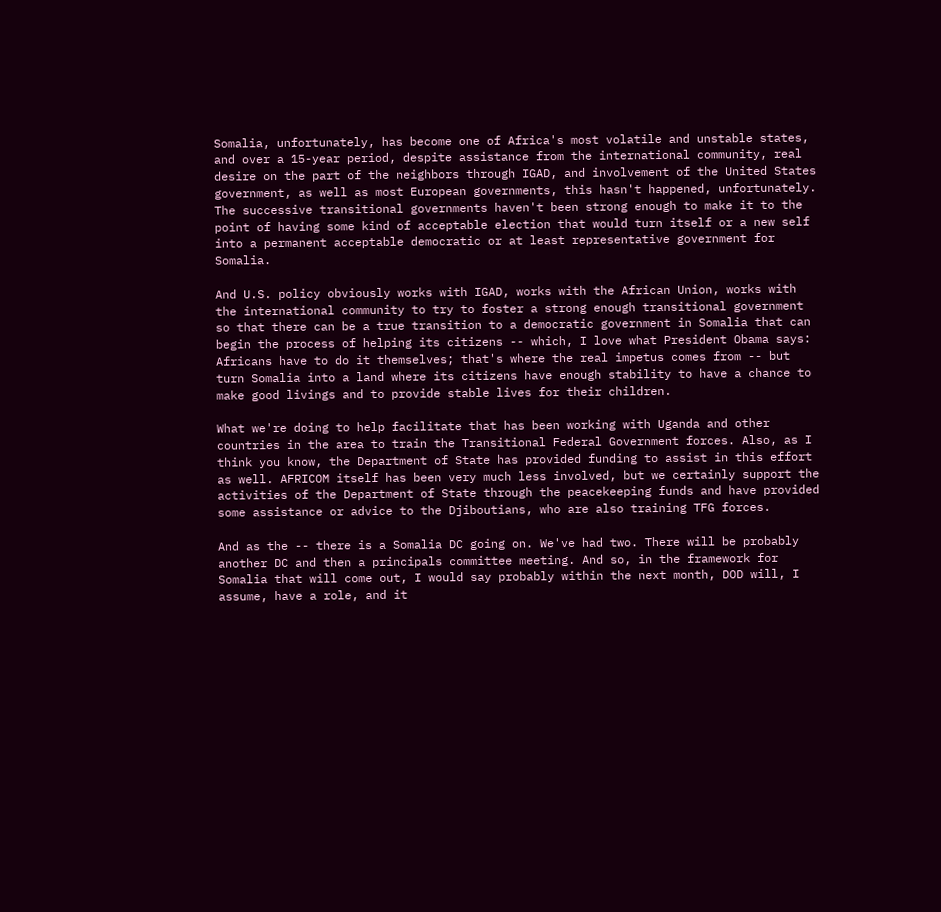Somalia, unfortunately, has become one of Africa's most volatile and unstable states, and over a 15-year period, despite assistance from the international community, real desire on the part of the neighbors through IGAD, and involvement of the United States government, as well as most European governments, this hasn't happened, unfortunately. The successive transitional governments haven't been strong enough to make it to the point of having some kind of acceptable election that would turn itself or a new self into a permanent acceptable democratic or at least representative government for Somalia.

And U.S. policy obviously works with IGAD, works with the African Union, works with the international community to try to foster a strong enough transitional government so that there can be a true transition to a democratic government in Somalia that can begin the process of helping its citizens -- which, I love what President Obama says: Africans have to do it themselves; that's where the real impetus comes from -- but turn Somalia into a land where its citizens have enough stability to have a chance to make good livings and to provide stable lives for their children.

What we're doing to help facilitate that has been working with Uganda and other countries in the area to train the Transitional Federal Government forces. Also, as I think you know, the Department of State has provided funding to assist in this effort as well. AFRICOM itself has been very much less involved, but we certainly support the activities of the Department of State through the peacekeeping funds and have provided some assistance or advice to the Djiboutians, who are also training TFG forces.

And as the -- there is a Somalia DC going on. We've had two. There will be probably another DC and then a principals committee meeting. And so, in the framework for Somalia that will come out, I would say probably within the next month, DOD will, I assume, have a role, and it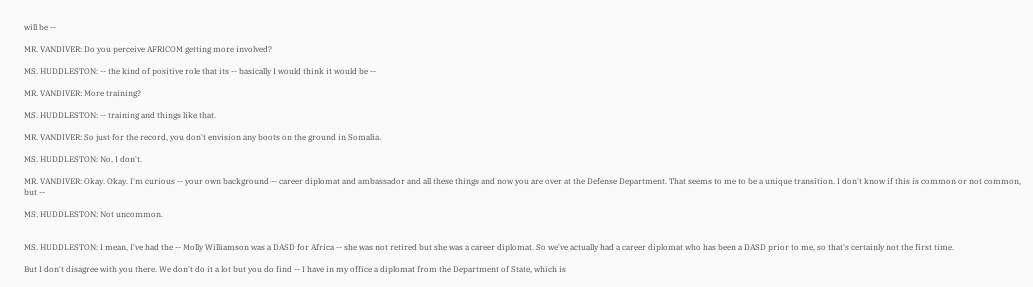will be --

MR. VANDIVER: Do you perceive AFRICOM getting more involved?

MS. HUDDLESTON: -- the kind of positive role that its -- basically I would think it would be --

MR. VANDIVER: More training?

MS. HUDDLESTON: -- training and things like that.

MR. VANDIVER: So just for the record, you don't envision any boots on the ground in Somalia.

MS. HUDDLESTON: No, I don't.

MR. VANDIVER: Okay. Okay. I'm curious -- your own background -- career diplomat and ambassador and all these things and now you are over at the Defense Department. That seems to me to be a unique transition. I don't know if this is common or not common, but --

MS. HUDDLESTON: Not uncommon.


MS. HUDDLESTON: I mean, I've had the -- Molly Williamson was a DASD for Africa -- she was not retired but she was a career diplomat. So we've actually had a career diplomat who has been a DASD prior to me, so that's certainly not the first time.

But I don't disagree with you there. We don't do it a lot but you do find -- I have in my office a diplomat from the Department of State, which is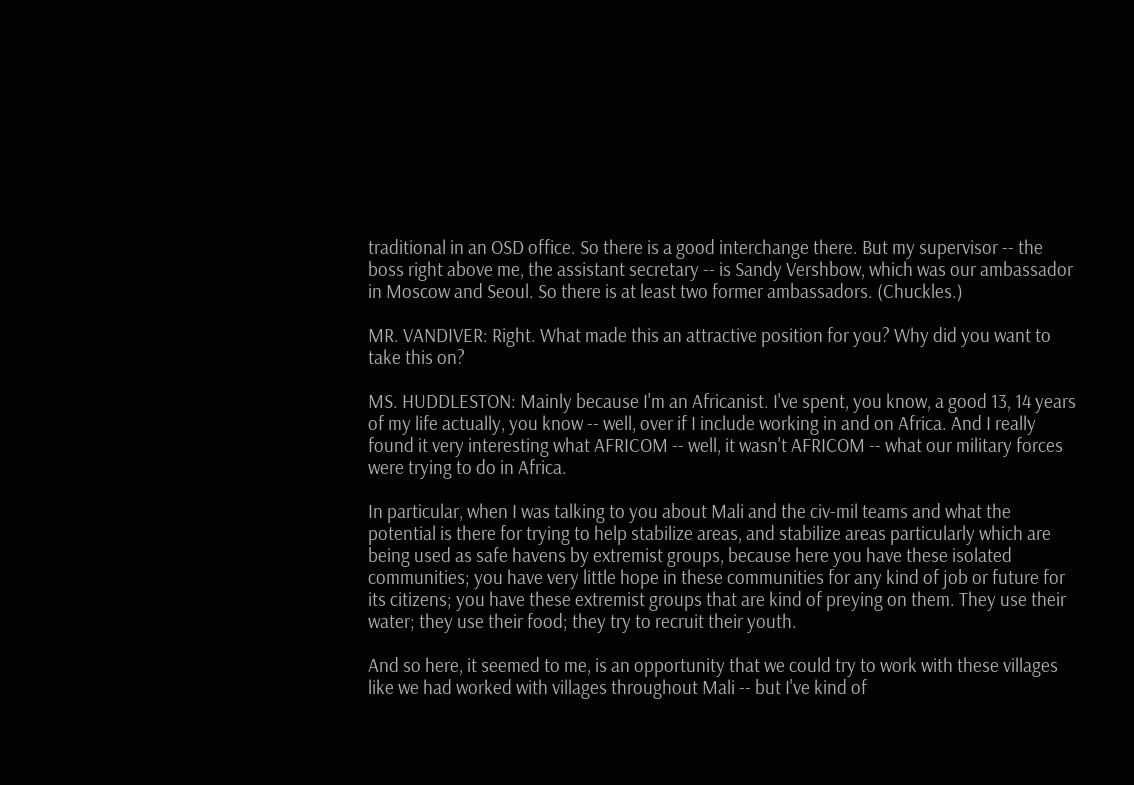traditional in an OSD office. So there is a good interchange there. But my supervisor -- the boss right above me, the assistant secretary -- is Sandy Vershbow, which was our ambassador in Moscow and Seoul. So there is at least two former ambassadors. (Chuckles.)

MR. VANDIVER: Right. What made this an attractive position for you? Why did you want to take this on?

MS. HUDDLESTON: Mainly because I'm an Africanist. I've spent, you know, a good 13, 14 years of my life actually, you know -- well, over if I include working in and on Africa. And I really found it very interesting what AFRICOM -- well, it wasn't AFRICOM -- what our military forces were trying to do in Africa.

In particular, when I was talking to you about Mali and the civ-mil teams and what the potential is there for trying to help stabilize areas, and stabilize areas particularly which are being used as safe havens by extremist groups, because here you have these isolated communities; you have very little hope in these communities for any kind of job or future for its citizens; you have these extremist groups that are kind of preying on them. They use their water; they use their food; they try to recruit their youth.

And so here, it seemed to me, is an opportunity that we could try to work with these villages like we had worked with villages throughout Mali -- but I've kind of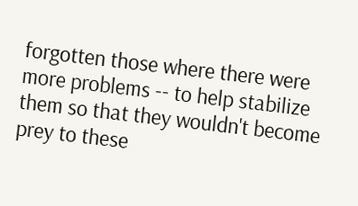forgotten those where there were more problems -- to help stabilize them so that they wouldn't become prey to these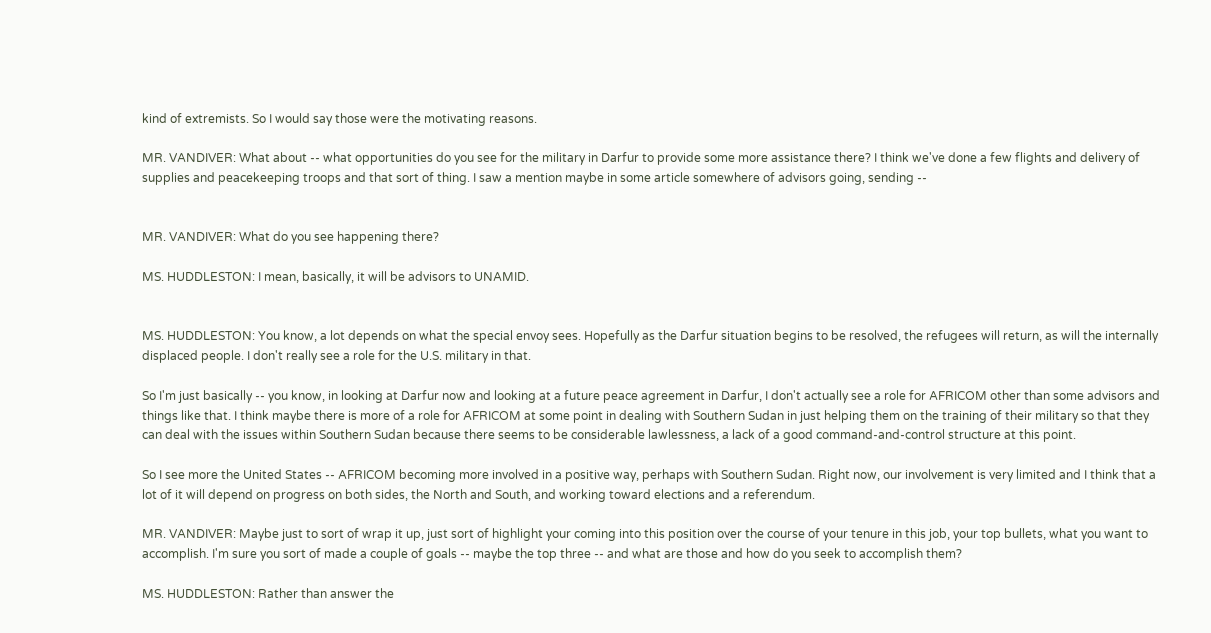kind of extremists. So I would say those were the motivating reasons.

MR. VANDIVER: What about -- what opportunities do you see for the military in Darfur to provide some more assistance there? I think we've done a few flights and delivery of supplies and peacekeeping troops and that sort of thing. I saw a mention maybe in some article somewhere of advisors going, sending --


MR. VANDIVER: What do you see happening there?

MS. HUDDLESTON: I mean, basically, it will be advisors to UNAMID.


MS. HUDDLESTON: You know, a lot depends on what the special envoy sees. Hopefully as the Darfur situation begins to be resolved, the refugees will return, as will the internally displaced people. I don't really see a role for the U.S. military in that.

So I'm just basically -- you know, in looking at Darfur now and looking at a future peace agreement in Darfur, I don't actually see a role for AFRICOM other than some advisors and things like that. I think maybe there is more of a role for AFRICOM at some point in dealing with Southern Sudan in just helping them on the training of their military so that they can deal with the issues within Southern Sudan because there seems to be considerable lawlessness, a lack of a good command-and-control structure at this point.

So I see more the United States -- AFRICOM becoming more involved in a positive way, perhaps with Southern Sudan. Right now, our involvement is very limited and I think that a lot of it will depend on progress on both sides, the North and South, and working toward elections and a referendum.

MR. VANDIVER: Maybe just to sort of wrap it up, just sort of highlight your coming into this position over the course of your tenure in this job, your top bullets, what you want to accomplish. I'm sure you sort of made a couple of goals -- maybe the top three -- and what are those and how do you seek to accomplish them?

MS. HUDDLESTON: Rather than answer the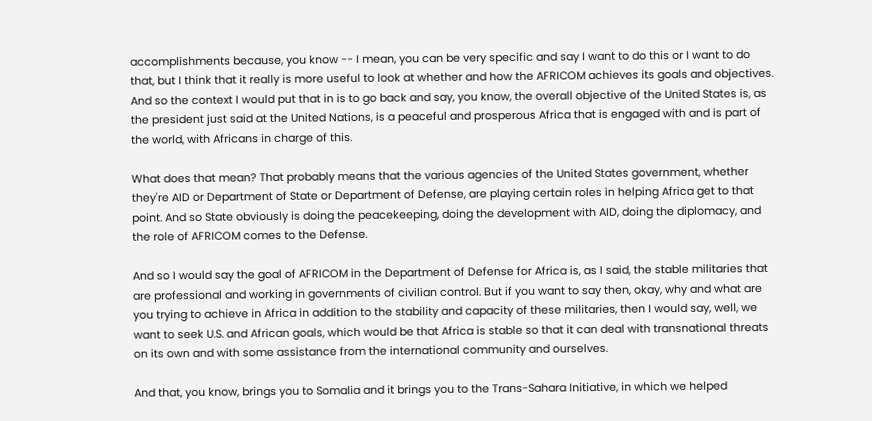accomplishments because, you know -- I mean, you can be very specific and say I want to do this or I want to do that, but I think that it really is more useful to look at whether and how the AFRICOM achieves its goals and objectives. And so the context I would put that in is to go back and say, you know, the overall objective of the United States is, as the president just said at the United Nations, is a peaceful and prosperous Africa that is engaged with and is part of the world, with Africans in charge of this.

What does that mean? That probably means that the various agencies of the United States government, whether they're AID or Department of State or Department of Defense, are playing certain roles in helping Africa get to that point. And so State obviously is doing the peacekeeping, doing the development with AID, doing the diplomacy, and the role of AFRICOM comes to the Defense.

And so I would say the goal of AFRICOM in the Department of Defense for Africa is, as I said, the stable militaries that are professional and working in governments of civilian control. But if you want to say then, okay, why and what are you trying to achieve in Africa in addition to the stability and capacity of these militaries, then I would say, well, we want to seek U.S. and African goals, which would be that Africa is stable so that it can deal with transnational threats on its own and with some assistance from the international community and ourselves.

And that, you know, brings you to Somalia and it brings you to the Trans-Sahara Initiative, in which we helped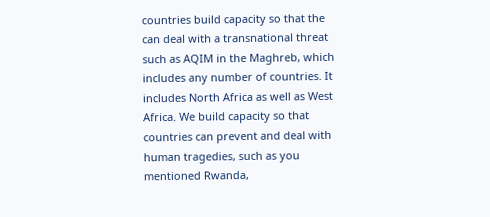countries build capacity so that the can deal with a transnational threat such as AQIM in the Maghreb, which includes any number of countries. It includes North Africa as well as West Africa. We build capacity so that countries can prevent and deal with human tragedies, such as you mentioned Rwanda,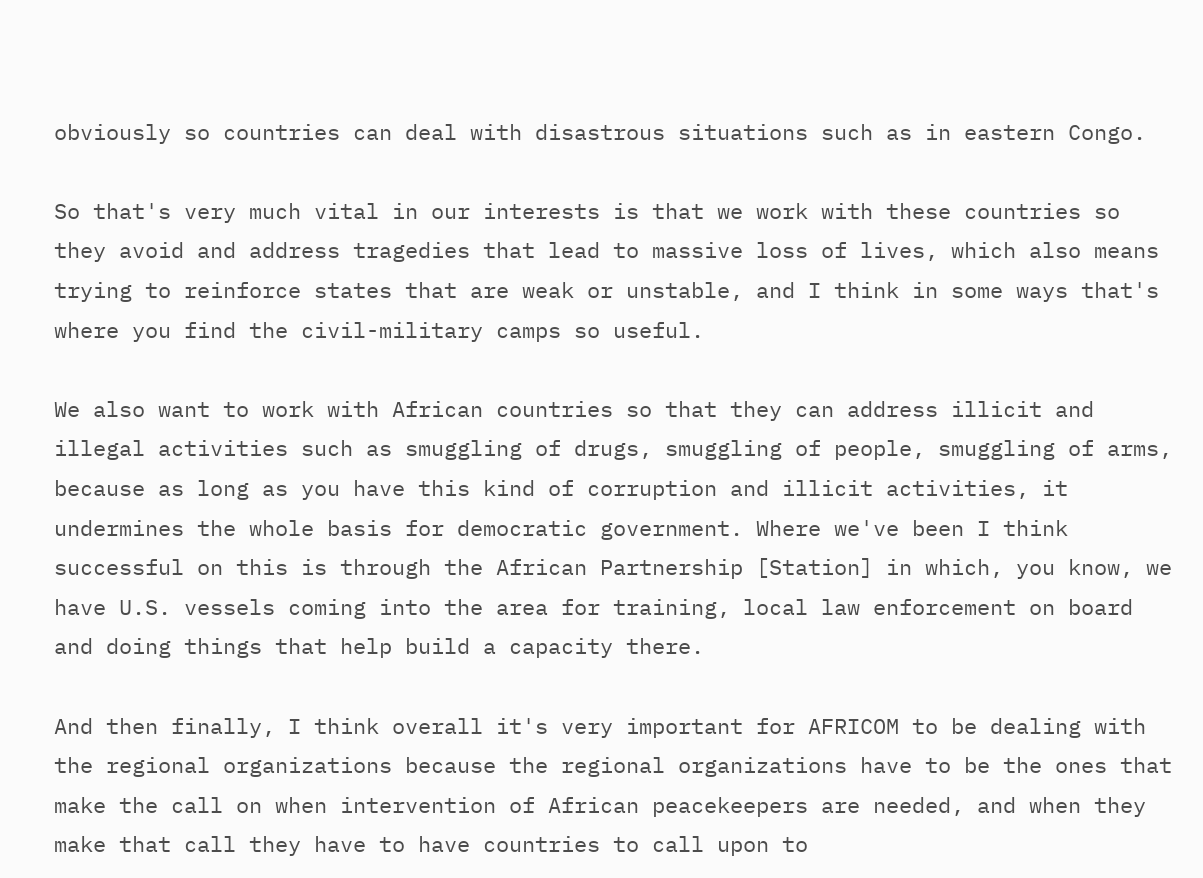obviously so countries can deal with disastrous situations such as in eastern Congo.

So that's very much vital in our interests is that we work with these countries so they avoid and address tragedies that lead to massive loss of lives, which also means trying to reinforce states that are weak or unstable, and I think in some ways that's where you find the civil-military camps so useful.

We also want to work with African countries so that they can address illicit and illegal activities such as smuggling of drugs, smuggling of people, smuggling of arms, because as long as you have this kind of corruption and illicit activities, it undermines the whole basis for democratic government. Where we've been I think successful on this is through the African Partnership [Station] in which, you know, we have U.S. vessels coming into the area for training, local law enforcement on board and doing things that help build a capacity there.

And then finally, I think overall it's very important for AFRICOM to be dealing with the regional organizations because the regional organizations have to be the ones that make the call on when intervention of African peacekeepers are needed, and when they make that call they have to have countries to call upon to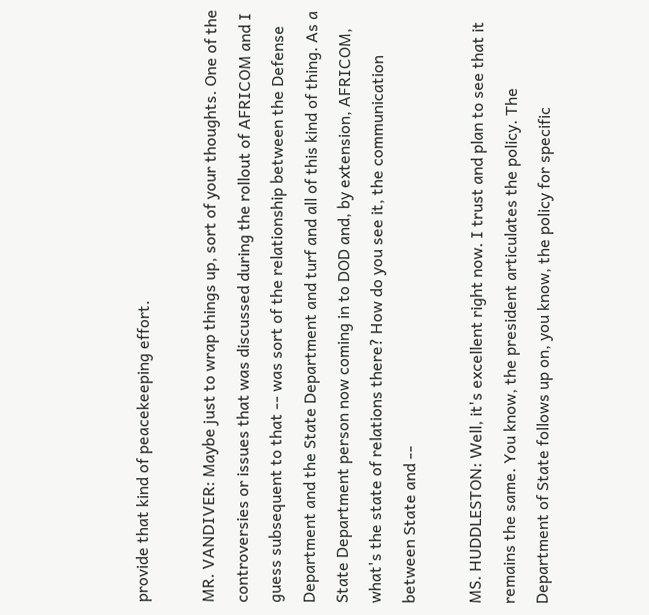provide that kind of peacekeeping effort.

MR. VANDIVER: Maybe just to wrap things up, sort of your thoughts. One of the controversies or issues that was discussed during the rollout of AFRICOM and I guess subsequent to that -- was sort of the relationship between the Defense Department and the State Department and turf and all of this kind of thing. As a State Department person now coming in to DOD and, by extension, AFRICOM, what's the state of relations there? How do you see it, the communication between State and --

MS. HUDDLESTON: Well, it's excellent right now. I trust and plan to see that it remains the same. You know, the president articulates the policy. The Department of State follows up on, you know, the policy for specific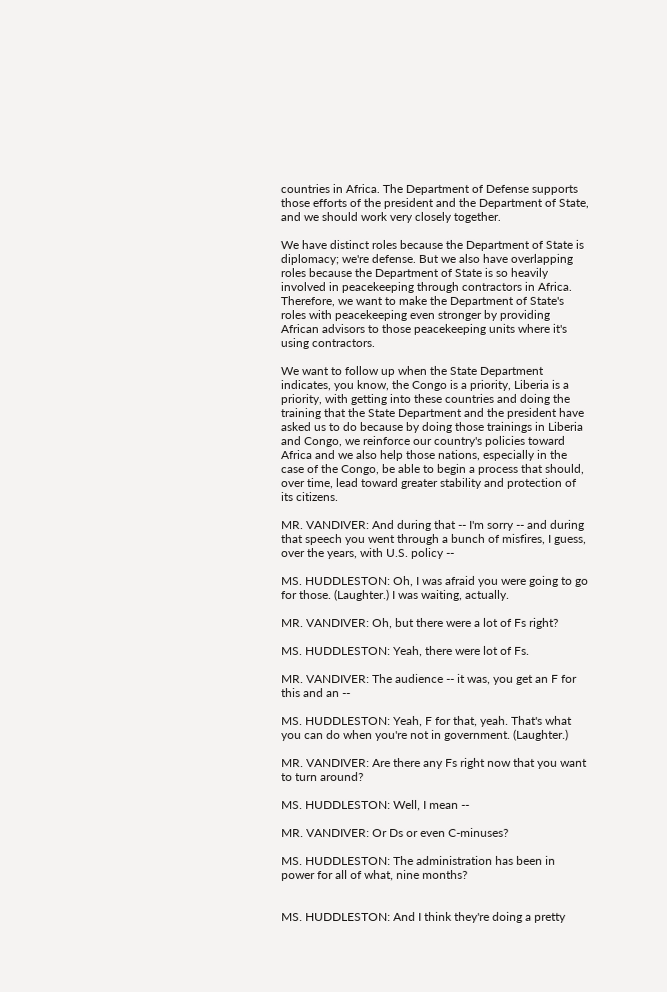countries in Africa. The Department of Defense supports those efforts of the president and the Department of State, and we should work very closely together.

We have distinct roles because the Department of State is diplomacy; we're defense. But we also have overlapping roles because the Department of State is so heavily involved in peacekeeping through contractors in Africa. Therefore, we want to make the Department of State's roles with peacekeeping even stronger by providing African advisors to those peacekeeping units where it's using contractors.

We want to follow up when the State Department indicates, you know, the Congo is a priority, Liberia is a priority, with getting into these countries and doing the training that the State Department and the president have asked us to do because by doing those trainings in Liberia and Congo, we reinforce our country's policies toward Africa and we also help those nations, especially in the case of the Congo, be able to begin a process that should, over time, lead toward greater stability and protection of its citizens.

MR. VANDIVER: And during that -- I'm sorry -- and during that speech you went through a bunch of misfires, I guess, over the years, with U.S. policy --

MS. HUDDLESTON: Oh, I was afraid you were going to go for those. (Laughter.) I was waiting, actually.

MR. VANDIVER: Oh, but there were a lot of Fs right?

MS. HUDDLESTON: Yeah, there were lot of Fs.

MR. VANDIVER: The audience -- it was, you get an F for this and an --

MS. HUDDLESTON: Yeah, F for that, yeah. That's what you can do when you're not in government. (Laughter.)

MR. VANDIVER: Are there any Fs right now that you want to turn around?

MS. HUDDLESTON: Well, I mean --

MR. VANDIVER: Or Ds or even C-minuses?

MS. HUDDLESTON: The administration has been in power for all of what, nine months?


MS. HUDDLESTON: And I think they're doing a pretty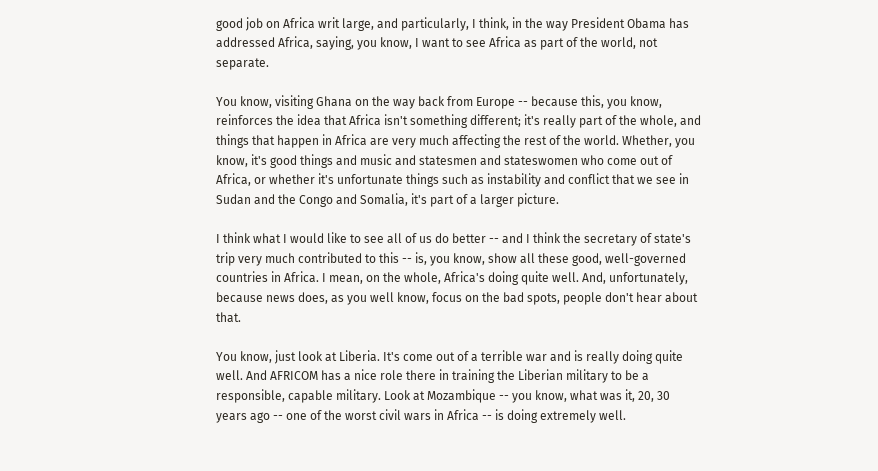good job on Africa writ large, and particularly, I think, in the way President Obama has addressed Africa, saying, you know, I want to see Africa as part of the world, not separate.

You know, visiting Ghana on the way back from Europe -- because this, you know, reinforces the idea that Africa isn't something different; it's really part of the whole, and things that happen in Africa are very much affecting the rest of the world. Whether, you know, it's good things and music and statesmen and stateswomen who come out of Africa, or whether it's unfortunate things such as instability and conflict that we see in Sudan and the Congo and Somalia, it's part of a larger picture.

I think what I would like to see all of us do better -- and I think the secretary of state's trip very much contributed to this -- is, you know, show all these good, well-governed countries in Africa. I mean, on the whole, Africa's doing quite well. And, unfortunately, because news does, as you well know, focus on the bad spots, people don't hear about that.

You know, just look at Liberia. It's come out of a terrible war and is really doing quite well. And AFRICOM has a nice role there in training the Liberian military to be a responsible, capable military. Look at Mozambique -- you know, what was it, 20, 30 years ago -- one of the worst civil wars in Africa -- is doing extremely well.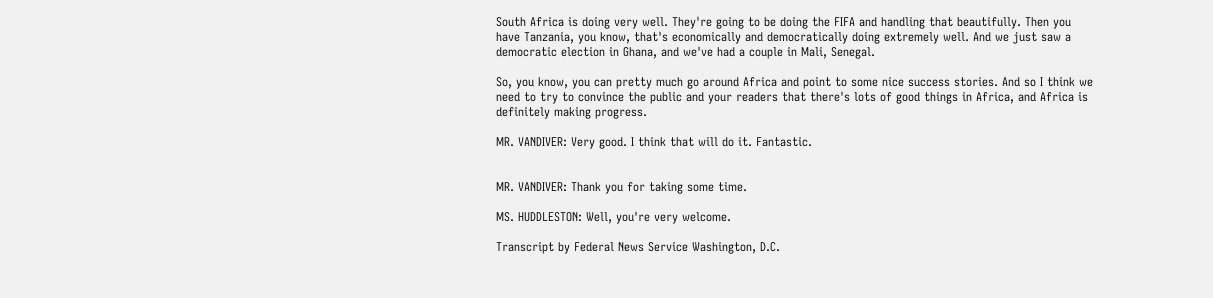South Africa is doing very well. They're going to be doing the FIFA and handling that beautifully. Then you have Tanzania, you know, that's economically and democratically doing extremely well. And we just saw a democratic election in Ghana, and we've had a couple in Mali, Senegal.

So, you know, you can pretty much go around Africa and point to some nice success stories. And so I think we need to try to convince the public and your readers that there's lots of good things in Africa, and Africa is definitely making progress.

MR. VANDIVER: Very good. I think that will do it. Fantastic.


MR. VANDIVER: Thank you for taking some time.

MS. HUDDLESTON: Well, you're very welcome.

Transcript by Federal News Service Washington, D.C.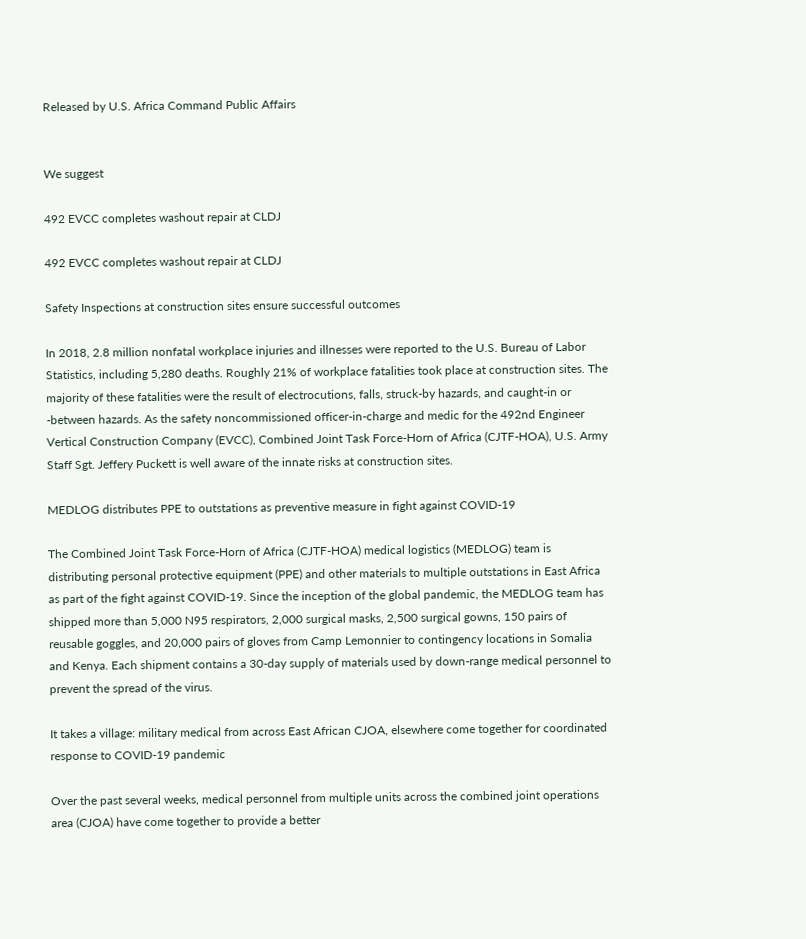Released by U.S. Africa Command Public Affairs


We suggest

492 EVCC completes washout repair at CLDJ

492 EVCC completes washout repair at CLDJ

Safety Inspections at construction sites ensure successful outcomes

In 2018, 2.8 million nonfatal workplace injuries and illnesses were reported to the U.S. Bureau of Labor Statistics, including 5,280 deaths. Roughly 21% of workplace fatalities took place at construction sites. The majority of these fatalities were the result of electrocutions, falls, struck-by hazards, and caught-in or -between hazards. As the safety noncommissioned officer-in-charge and medic for the 492nd Engineer Vertical Construction Company (EVCC), Combined Joint Task Force-Horn of Africa (CJTF-HOA), U.S. Army Staff Sgt. Jeffery Puckett is well aware of the innate risks at construction sites.

MEDLOG distributes PPE to outstations as preventive measure in fight against COVID-19

The Combined Joint Task Force-Horn of Africa (CJTF-HOA) medical logistics (MEDLOG) team is distributing personal protective equipment (PPE) and other materials to multiple outstations in East Africa as part of the fight against COVID-19. Since the inception of the global pandemic, the MEDLOG team has shipped more than 5,000 N95 respirators, 2,000 surgical masks, 2,500 surgical gowns, 150 pairs of reusable goggles, and 20,000 pairs of gloves from Camp Lemonnier to contingency locations in Somalia and Kenya. Each shipment contains a 30-day supply of materials used by down-range medical personnel to prevent the spread of the virus.

It takes a village: military medical from across East African CJOA, elsewhere come together for coordinated response to COVID-19 pandemic

Over the past several weeks, medical personnel from multiple units across the combined joint operations area (CJOA) have come together to provide a better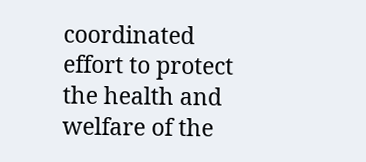coordinated effort to protect the health and welfare of the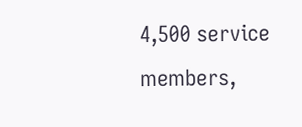4,500 service members,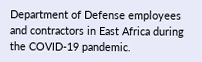Department of Defense employees and contractors in East Africa during the COVID-19 pandemic.